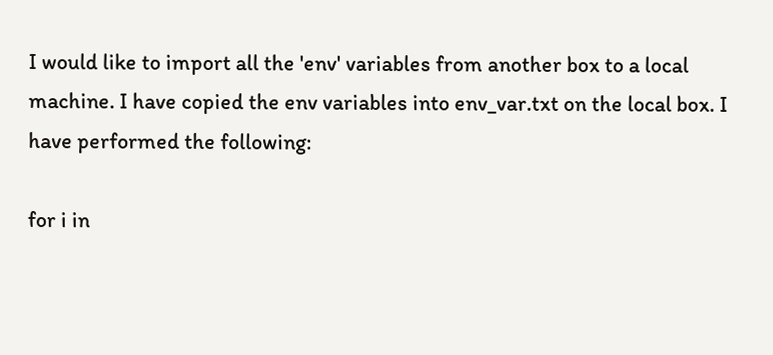I would like to import all the 'env' variables from another box to a local machine. I have copied the env variables into env_var.txt on the local box. I have performed the following:

for i in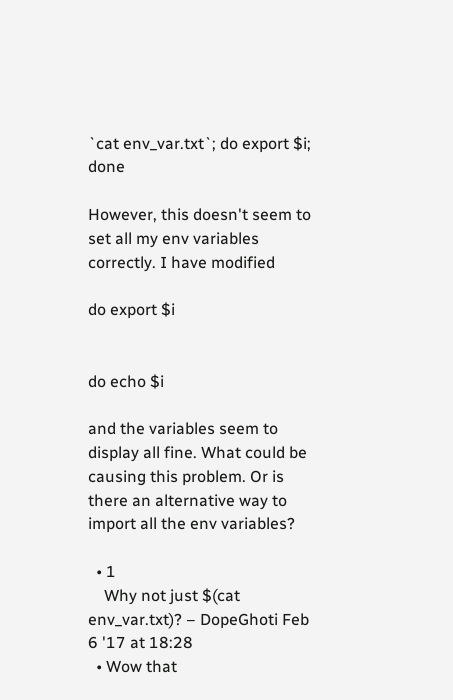`cat env_var.txt`; do export $i; done

However, this doesn't seem to set all my env variables correctly. I have modified

do export $i


do echo $i

and the variables seem to display all fine. What could be causing this problem. Or is there an alternative way to import all the env variables?

  • 1
    Why not just $(cat env_var.txt)? – DopeGhoti Feb 6 '17 at 18:28
  • Wow that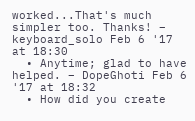worked...That's much simpler too. Thanks! – keyboard_solo Feb 6 '17 at 18:30
  • Anytime; glad to have helped. – DopeGhoti Feb 6 '17 at 18:32
  • How did you create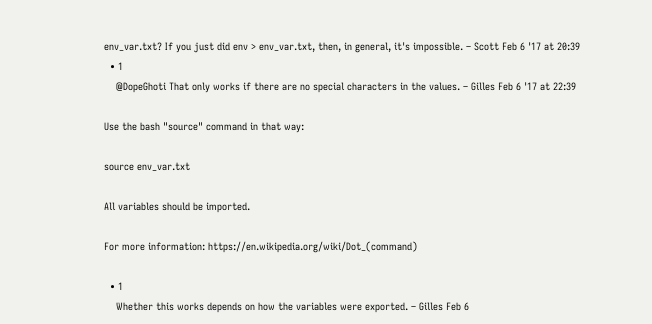env_var.txt? If you just did env > env_var.txt, then, in general, it's impossible. – Scott Feb 6 '17 at 20:39
  • 1
    @DopeGhoti That only works if there are no special characters in the values. – Gilles Feb 6 '17 at 22:39

Use the bash "source" command in that way:

source env_var.txt

All variables should be imported.

For more information: https://en.wikipedia.org/wiki/Dot_(command)

  • 1
    Whether this works depends on how the variables were exported. – Gilles Feb 6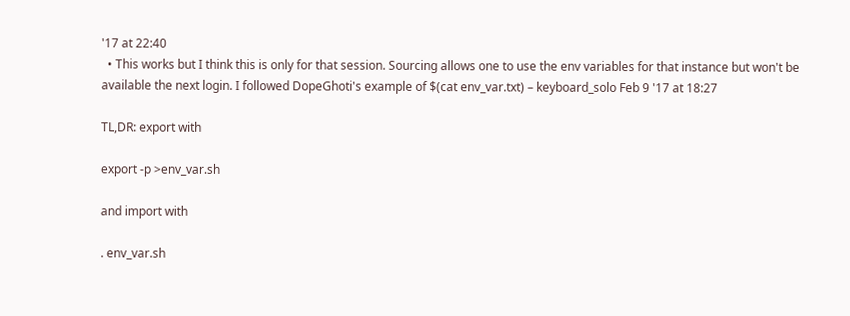'17 at 22:40
  • This works but I think this is only for that session. Sourcing allows one to use the env variables for that instance but won't be available the next login. I followed DopeGhoti's example of $(cat env_var.txt) – keyboard_solo Feb 9 '17 at 18:27

TL,DR: export with

export -p >env_var.sh

and import with

. env_var.sh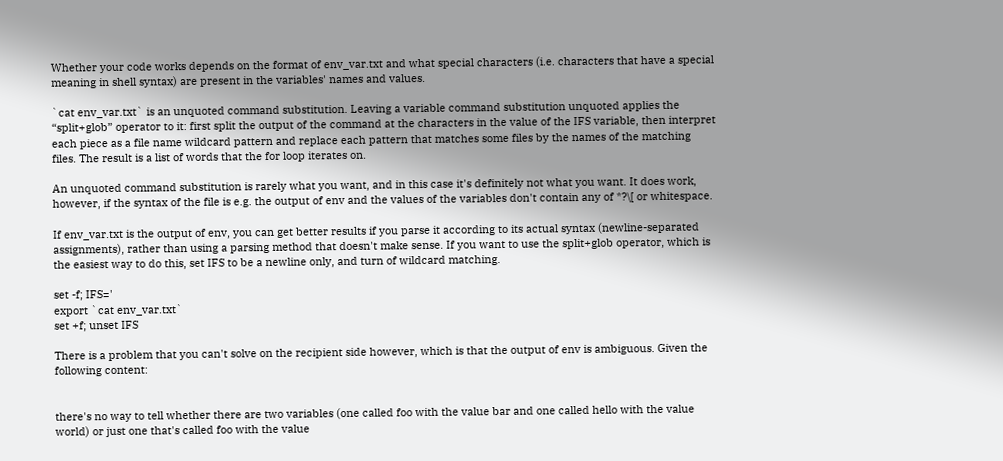Whether your code works depends on the format of env_var.txt and what special characters (i.e. characters that have a special meaning in shell syntax) are present in the variables' names and values.

`cat env_var.txt` is an unquoted command substitution. Leaving a variable command substitution unquoted applies the “split+glob” operator to it: first split the output of the command at the characters in the value of the IFS variable, then interpret each piece as a file name wildcard pattern and replace each pattern that matches some files by the names of the matching files. The result is a list of words that the for loop iterates on.

An unquoted command substitution is rarely what you want, and in this case it's definitely not what you want. It does work, however, if the syntax of the file is e.g. the output of env and the values of the variables don't contain any of *?\[ or whitespace.

If env_var.txt is the output of env, you can get better results if you parse it according to its actual syntax (newline-separated assignments), rather than using a parsing method that doesn't make sense. If you want to use the split+glob operator, which is the easiest way to do this, set IFS to be a newline only, and turn of wildcard matching.

set -f; IFS='
export `cat env_var.txt`
set +f; unset IFS

There is a problem that you can't solve on the recipient side however, which is that the output of env is ambiguous. Given the following content:


there's no way to tell whether there are two variables (one called foo with the value bar and one called hello with the value world) or just one that's called foo with the value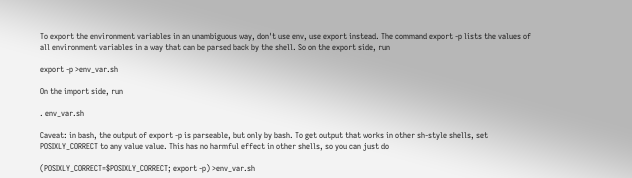To export the environment variables in an unambiguous way, don't use env, use export instead. The command export -p lists the values of all environment variables in a way that can be parsed back by the shell. So on the export side, run

export -p >env_var.sh

On the import side, run

. env_var.sh

Caveat: in bash, the output of export -p is parseable, but only by bash. To get output that works in other sh-style shells, set POSIXLY_CORRECT to any value value. This has no harmful effect in other shells, so you can just do

(POSIXLY_CORRECT=$POSIXLY_CORRECT; export -p) >env_var.sh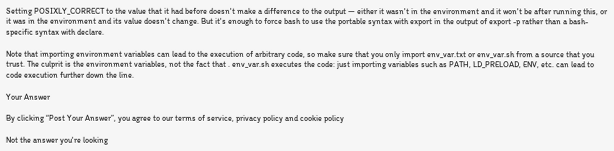Setting POSIXLY_CORRECT to the value that it had before doesn't make a difference to the output — either it wasn't in the environment and it won't be after running this, or it was in the environment and its value doesn't change. But it's enough to force bash to use the portable syntax with export in the output of export -p rather than a bash-specific syntax with declare.

Note that importing environment variables can lead to the execution of arbitrary code, so make sure that you only import env_var.txt or env_var.sh from a source that you trust. The culprit is the environment variables, not the fact that . env_var.sh executes the code: just importing variables such as PATH, LD_PRELOAD, ENV, etc. can lead to code execution further down the line.

Your Answer

By clicking “Post Your Answer”, you agree to our terms of service, privacy policy and cookie policy

Not the answer you're looking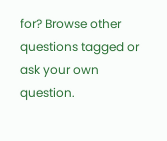for? Browse other questions tagged or ask your own question.